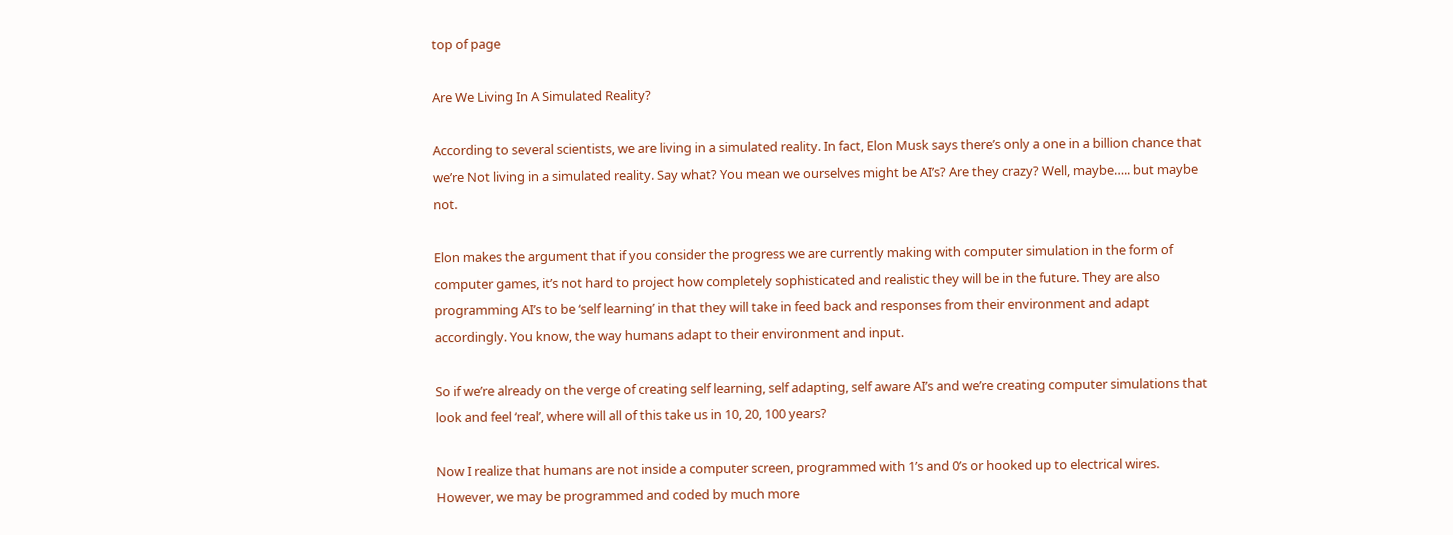top of page

Are We Living In A Simulated Reality?

According to several scientists, we are living in a simulated reality. In fact, Elon Musk says there’s only a one in a billion chance that we’re Not living in a simulated reality. Say what? You mean we ourselves might be AI’s? Are they crazy? Well, maybe….. but maybe not.

Elon makes the argument that if you consider the progress we are currently making with computer simulation in the form of computer games, it’s not hard to project how completely sophisticated and realistic they will be in the future. They are also programming AI’s to be ‘self learning’ in that they will take in feed back and responses from their environment and adapt accordingly. You know, the way humans adapt to their environment and input.

So if we’re already on the verge of creating self learning, self adapting, self aware AI’s and we’re creating computer simulations that look and feel ‘real’, where will all of this take us in 10, 20, 100 years?

Now I realize that humans are not inside a computer screen, programmed with 1’s and 0’s or hooked up to electrical wires. However, we may be programmed and coded by much more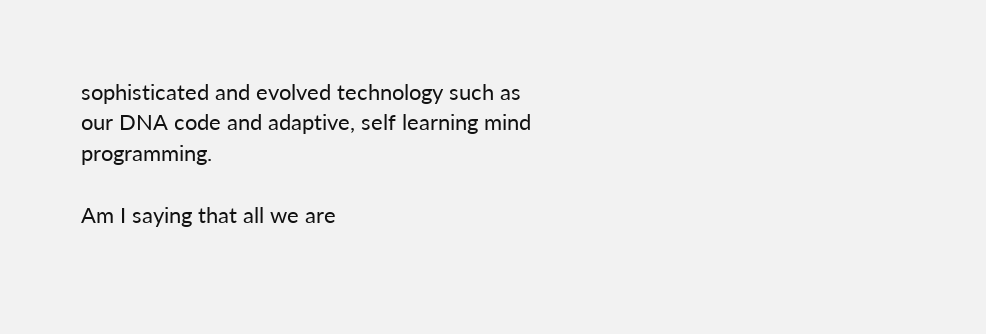sophisticated and evolved technology such as our DNA code and adaptive, self learning mind programming.

Am I saying that all we are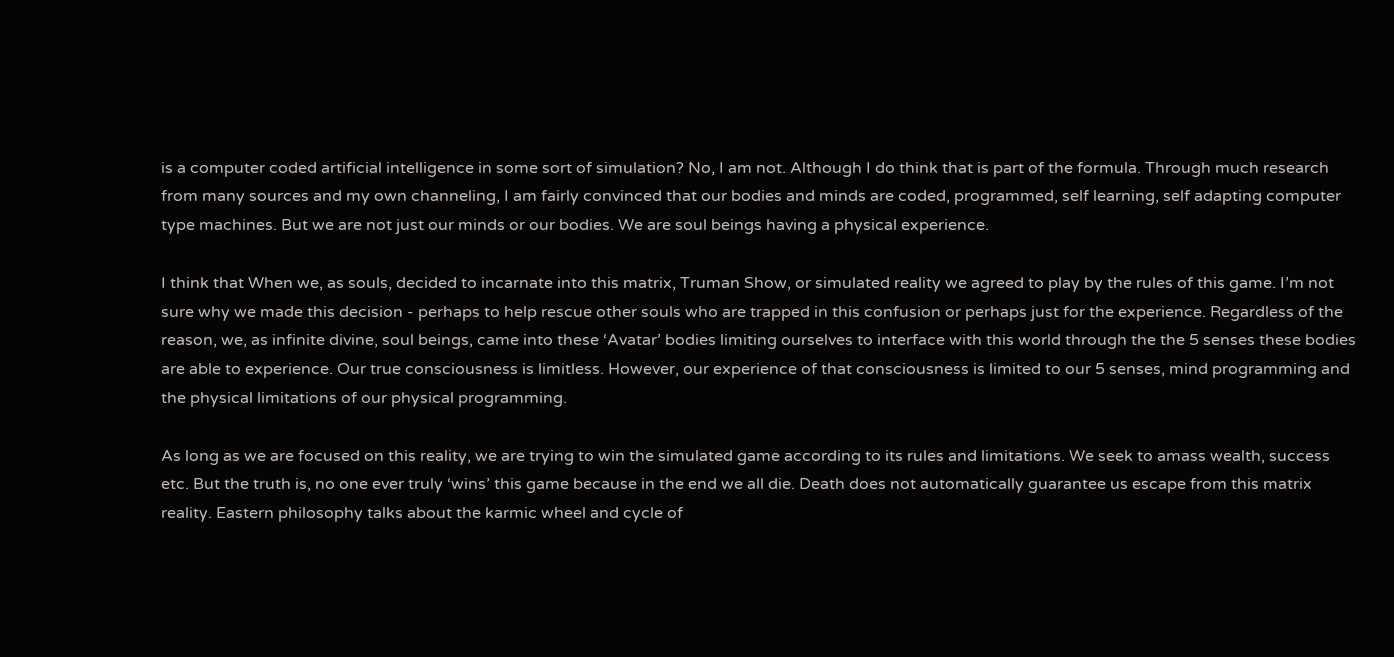is a computer coded artificial intelligence in some sort of simulation? No, I am not. Although I do think that is part of the formula. Through much research from many sources and my own channeling, I am fairly convinced that our bodies and minds are coded, programmed, self learning, self adapting computer type machines. But we are not just our minds or our bodies. We are soul beings having a physical experience.

I think that When we, as souls, decided to incarnate into this matrix, Truman Show, or simulated reality we agreed to play by the rules of this game. I’m not sure why we made this decision - perhaps to help rescue other souls who are trapped in this confusion or perhaps just for the experience. Regardless of the reason, we, as infinite divine, soul beings, came into these ‘Avatar’ bodies limiting ourselves to interface with this world through the the 5 senses these bodies are able to experience. Our true consciousness is limitless. However, our experience of that consciousness is limited to our 5 senses, mind programming and the physical limitations of our physical programming.

As long as we are focused on this reality, we are trying to win the simulated game according to its rules and limitations. We seek to amass wealth, success etc. But the truth is, no one ever truly ‘wins’ this game because in the end we all die. Death does not automatically guarantee us escape from this matrix reality. Eastern philosophy talks about the karmic wheel and cycle of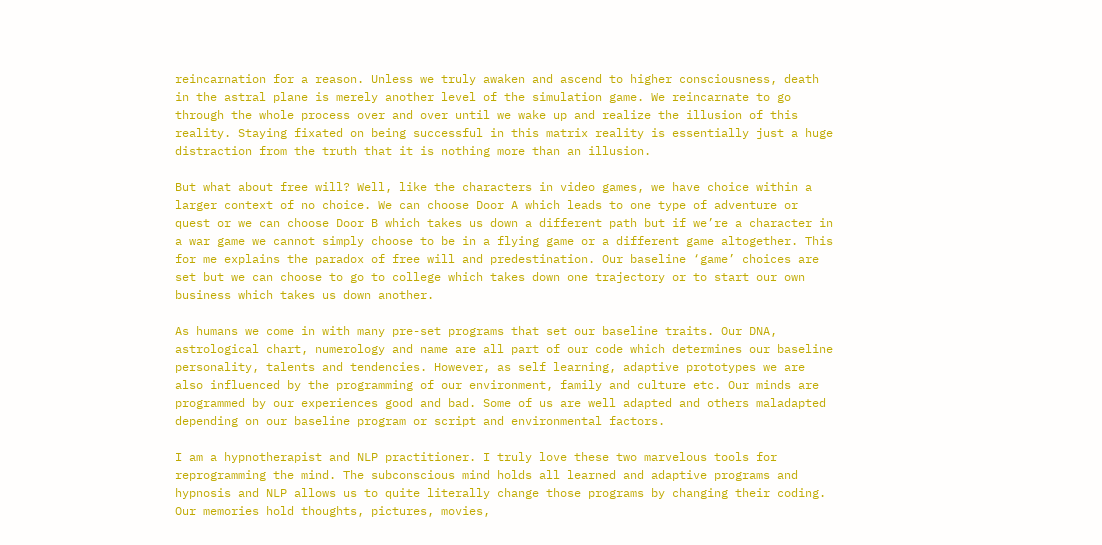reincarnation for a reason. Unless we truly awaken and ascend to higher consciousness, death in the astral plane is merely another level of the simulation game. We reincarnate to go through the whole process over and over until we wake up and realize the illusion of this reality. Staying fixated on being successful in this matrix reality is essentially just a huge distraction from the truth that it is nothing more than an illusion.

But what about free will? Well, like the characters in video games, we have choice within a larger context of no choice. We can choose Door A which leads to one type of adventure or quest or we can choose Door B which takes us down a different path but if we’re a character in a war game we cannot simply choose to be in a flying game or a different game altogether. This for me explains the paradox of free will and predestination. Our baseline ‘game’ choices are set but we can choose to go to college which takes down one trajectory or to start our own business which takes us down another.

As humans we come in with many pre-set programs that set our baseline traits. Our DNA, astrological chart, numerology and name are all part of our code which determines our baseline personality, talents and tendencies. However, as self learning, adaptive prototypes we are also influenced by the programming of our environment, family and culture etc. Our minds are programmed by our experiences good and bad. Some of us are well adapted and others maladapted depending on our baseline program or script and environmental factors.

I am a hypnotherapist and NLP practitioner. I truly love these two marvelous tools for reprogramming the mind. The subconscious mind holds all learned and adaptive programs and hypnosis and NLP allows us to quite literally change those programs by changing their coding. Our memories hold thoughts, pictures, movies,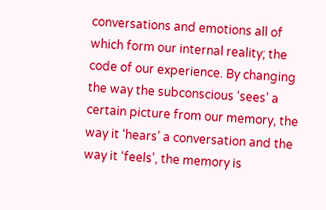conversations and emotions all of which form our internal reality; the code of our experience. By changing the way the subconscious ‘sees’ a certain picture from our memory, the way it ‘hears’ a conversation and the way it ‘feels’, the memory is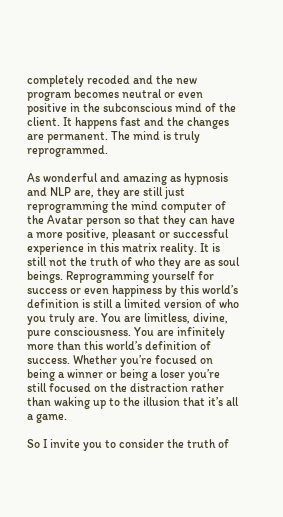completely recoded and the new program becomes neutral or even positive in the subconscious mind of the client. It happens fast and the changes are permanent. The mind is truly reprogrammed.

As wonderful and amazing as hypnosis and NLP are, they are still just reprogramming the mind computer of the Avatar person so that they can have a more positive, pleasant or successful experience in this matrix reality. It is still not the truth of who they are as soul beings. Reprogramming yourself for success or even happiness by this world’s definition is still a limited version of who you truly are. You are limitless, divine, pure consciousness. You are infinitely more than this world’s definition of success. Whether you’re focused on being a winner or being a loser you’re still focused on the distraction rather than waking up to the illusion that it’s all a game.

So I invite you to consider the truth of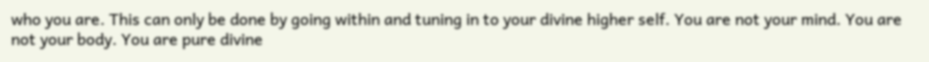who you are. This can only be done by going within and tuning in to your divine higher self. You are not your mind. You are not your body. You are pure divine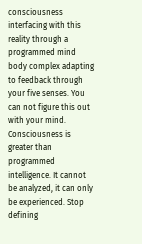consciousness interfacing with this reality through a programmed mind body complex adapting to feedback through your five senses. You can not figure this out with your mind. Consciousness is greater than programmed intelligence. It cannot be analyzed, it can only be experienced. Stop defining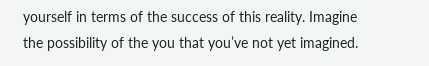yourself in terms of the success of this reality. Imagine the possibility of the you that you’ve not yet imagined.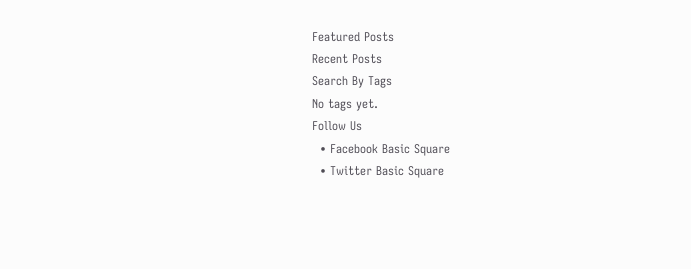Featured Posts
Recent Posts
Search By Tags
No tags yet.
Follow Us
  • Facebook Basic Square
  • Twitter Basic Square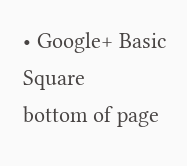• Google+ Basic Square
bottom of page